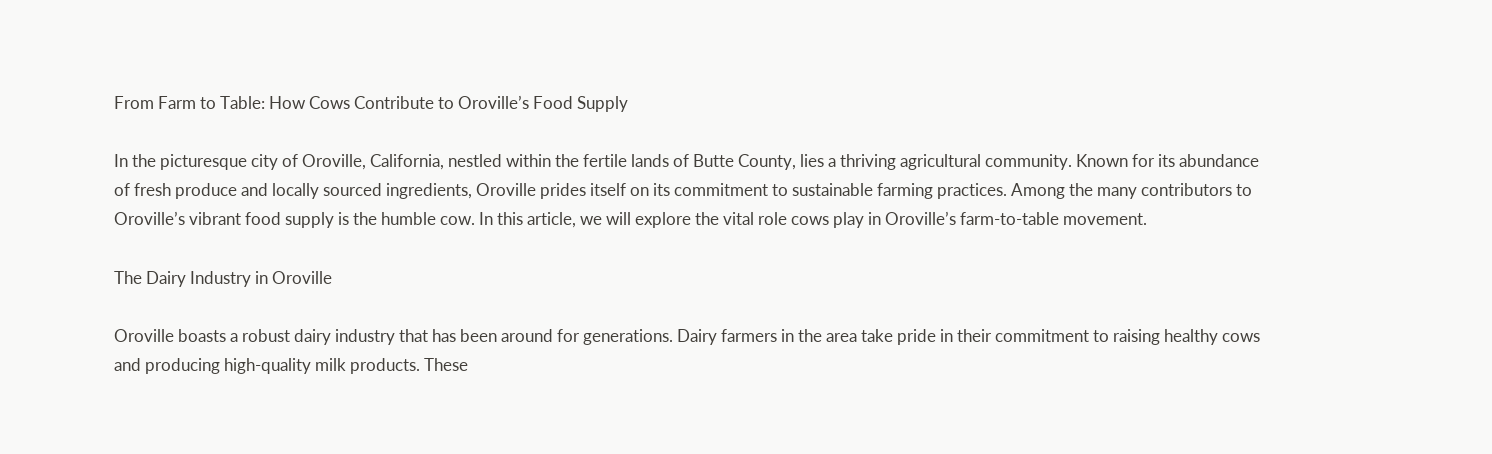From Farm to Table: How Cows Contribute to Oroville’s Food Supply

In the picturesque city of Oroville, California, nestled within the fertile lands of Butte County, lies a thriving agricultural community. Known for its abundance of fresh produce and locally sourced ingredients, Oroville prides itself on its commitment to sustainable farming practices. Among the many contributors to Oroville’s vibrant food supply is the humble cow. In this article, we will explore the vital role cows play in Oroville’s farm-to-table movement.

The Dairy Industry in Oroville

Oroville boasts a robust dairy industry that has been around for generations. Dairy farmers in the area take pride in their commitment to raising healthy cows and producing high-quality milk products. These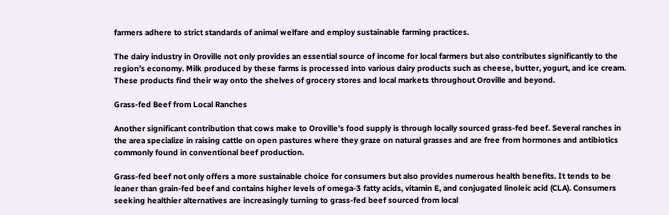farmers adhere to strict standards of animal welfare and employ sustainable farming practices.

The dairy industry in Oroville not only provides an essential source of income for local farmers but also contributes significantly to the region’s economy. Milk produced by these farms is processed into various dairy products such as cheese, butter, yogurt, and ice cream. These products find their way onto the shelves of grocery stores and local markets throughout Oroville and beyond.

Grass-fed Beef from Local Ranches

Another significant contribution that cows make to Oroville’s food supply is through locally sourced grass-fed beef. Several ranches in the area specialize in raising cattle on open pastures where they graze on natural grasses and are free from hormones and antibiotics commonly found in conventional beef production.

Grass-fed beef not only offers a more sustainable choice for consumers but also provides numerous health benefits. It tends to be leaner than grain-fed beef and contains higher levels of omega-3 fatty acids, vitamin E, and conjugated linoleic acid (CLA). Consumers seeking healthier alternatives are increasingly turning to grass-fed beef sourced from local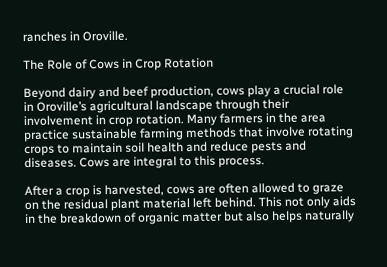ranches in Oroville.

The Role of Cows in Crop Rotation

Beyond dairy and beef production, cows play a crucial role in Oroville’s agricultural landscape through their involvement in crop rotation. Many farmers in the area practice sustainable farming methods that involve rotating crops to maintain soil health and reduce pests and diseases. Cows are integral to this process.

After a crop is harvested, cows are often allowed to graze on the residual plant material left behind. This not only aids in the breakdown of organic matter but also helps naturally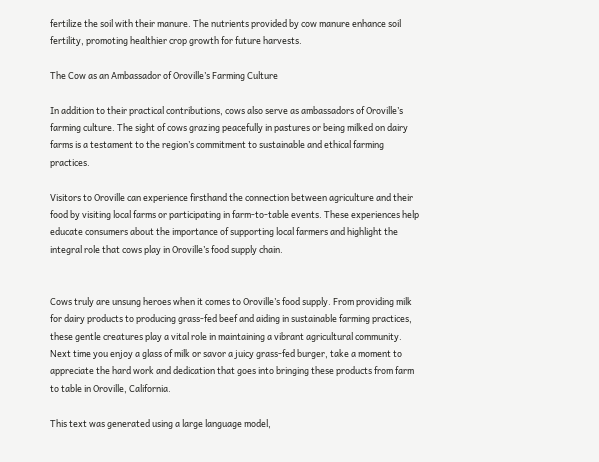fertilize the soil with their manure. The nutrients provided by cow manure enhance soil fertility, promoting healthier crop growth for future harvests.

The Cow as an Ambassador of Oroville’s Farming Culture

In addition to their practical contributions, cows also serve as ambassadors of Oroville’s farming culture. The sight of cows grazing peacefully in pastures or being milked on dairy farms is a testament to the region’s commitment to sustainable and ethical farming practices.

Visitors to Oroville can experience firsthand the connection between agriculture and their food by visiting local farms or participating in farm-to-table events. These experiences help educate consumers about the importance of supporting local farmers and highlight the integral role that cows play in Oroville’s food supply chain.


Cows truly are unsung heroes when it comes to Oroville’s food supply. From providing milk for dairy products to producing grass-fed beef and aiding in sustainable farming practices, these gentle creatures play a vital role in maintaining a vibrant agricultural community. Next time you enjoy a glass of milk or savor a juicy grass-fed burger, take a moment to appreciate the hard work and dedication that goes into bringing these products from farm to table in Oroville, California.

This text was generated using a large language model,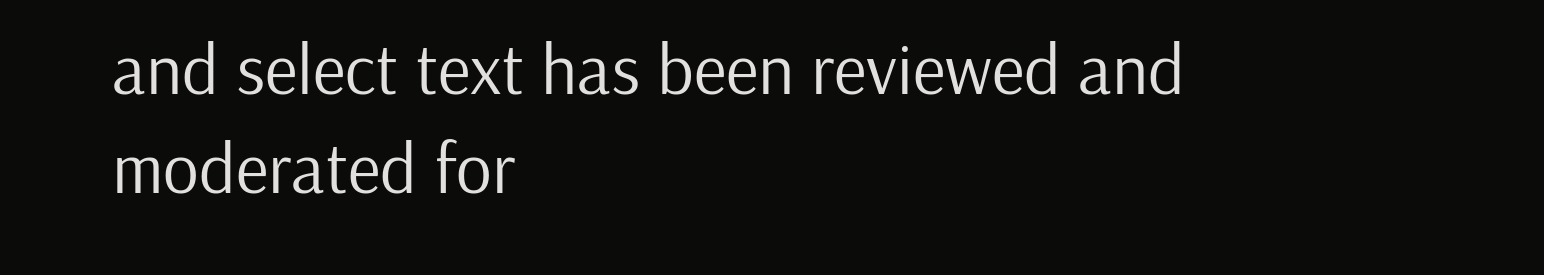and select text has been reviewed and moderated for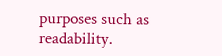purposes such as readability.